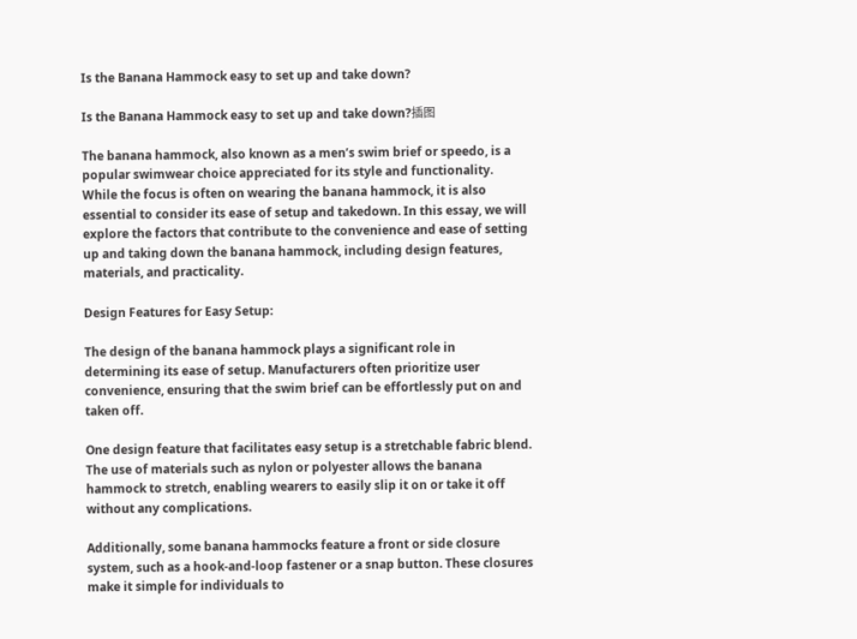Is the Banana Hammock easy to set up and take down?

Is the Banana Hammock easy to set up and take down?插图

The banana hammock, also known as a men’s swim brief or speedo, is a popular swimwear choice appreciated for its style and functionality. While the focus is often on wearing the banana hammock, it is also essential to consider its ease of setup and takedown. In this essay, we will explore the factors that contribute to the convenience and ease of setting up and taking down the banana hammock, including design features, materials, and practicality.

Design Features for Easy Setup:

The design of the banana hammock plays a significant role in determining its ease of setup. Manufacturers often prioritize user convenience, ensuring that the swim brief can be effortlessly put on and taken off.

One design feature that facilitates easy setup is a stretchable fabric blend. The use of materials such as nylon or polyester allows the banana hammock to stretch, enabling wearers to easily slip it on or take it off without any complications.

Additionally, some banana hammocks feature a front or side closure system, such as a hook-and-loop fastener or a snap button. These closures make it simple for individuals to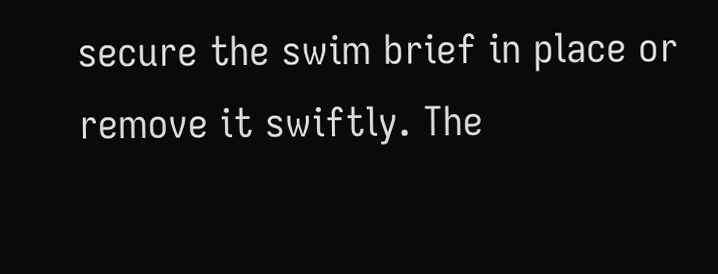secure the swim brief in place or remove it swiftly. The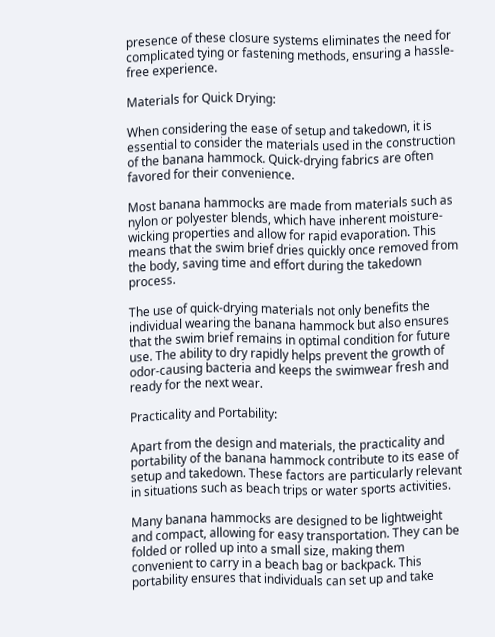presence of these closure systems eliminates the need for complicated tying or fastening methods, ensuring a hassle-free experience.

Materials for Quick Drying:

When considering the ease of setup and takedown, it is essential to consider the materials used in the construction of the banana hammock. Quick-drying fabrics are often favored for their convenience.

Most banana hammocks are made from materials such as nylon or polyester blends, which have inherent moisture-wicking properties and allow for rapid evaporation. This means that the swim brief dries quickly once removed from the body, saving time and effort during the takedown process.

The use of quick-drying materials not only benefits the individual wearing the banana hammock but also ensures that the swim brief remains in optimal condition for future use. The ability to dry rapidly helps prevent the growth of odor-causing bacteria and keeps the swimwear fresh and ready for the next wear.

Practicality and Portability:

Apart from the design and materials, the practicality and portability of the banana hammock contribute to its ease of setup and takedown. These factors are particularly relevant in situations such as beach trips or water sports activities.

Many banana hammocks are designed to be lightweight and compact, allowing for easy transportation. They can be folded or rolled up into a small size, making them convenient to carry in a beach bag or backpack. This portability ensures that individuals can set up and take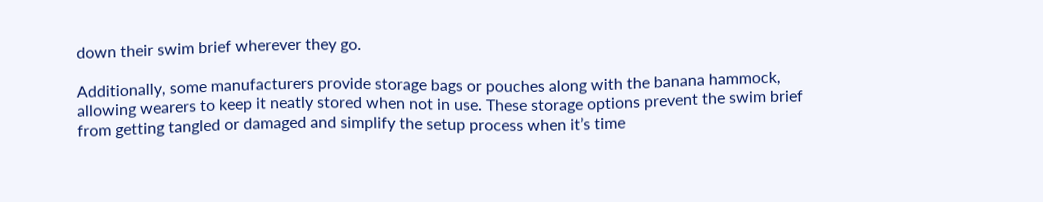down their swim brief wherever they go.

Additionally, some manufacturers provide storage bags or pouches along with the banana hammock, allowing wearers to keep it neatly stored when not in use. These storage options prevent the swim brief from getting tangled or damaged and simplify the setup process when it’s time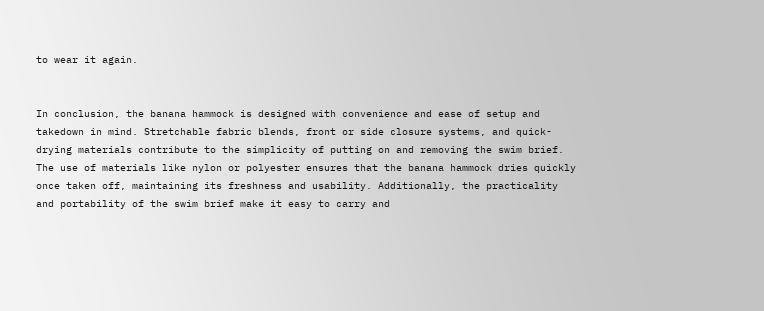to wear it again.


In conclusion, the banana hammock is designed with convenience and ease of setup and takedown in mind. Stretchable fabric blends, front or side closure systems, and quick-drying materials contribute to the simplicity of putting on and removing the swim brief. The use of materials like nylon or polyester ensures that the banana hammock dries quickly once taken off, maintaining its freshness and usability. Additionally, the practicality and portability of the swim brief make it easy to carry and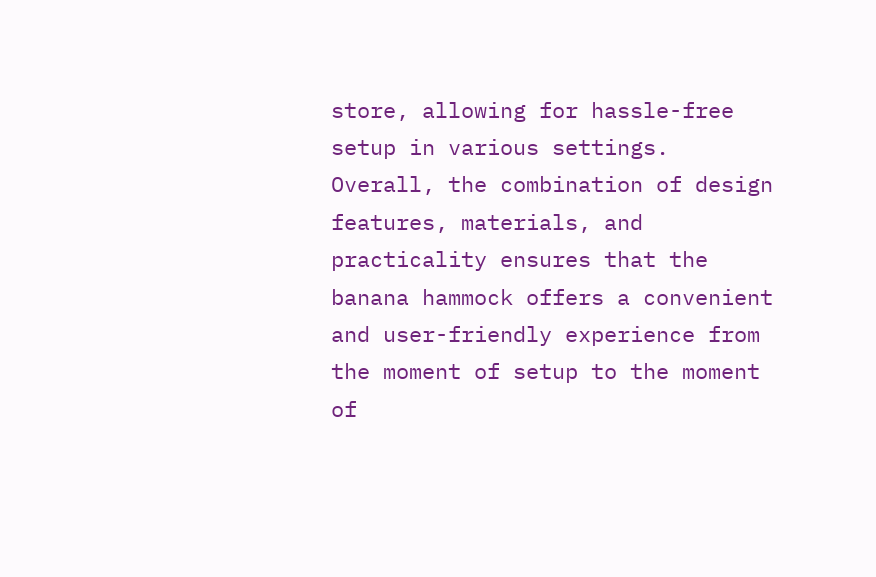store, allowing for hassle-free setup in various settings. Overall, the combination of design features, materials, and practicality ensures that the banana hammock offers a convenient and user-friendly experience from the moment of setup to the moment of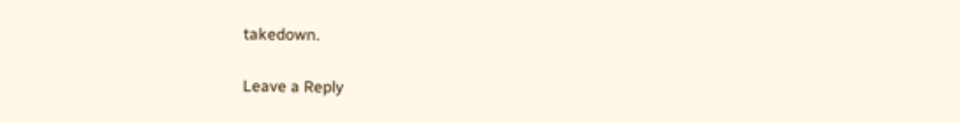takedown.

Leave a Reply